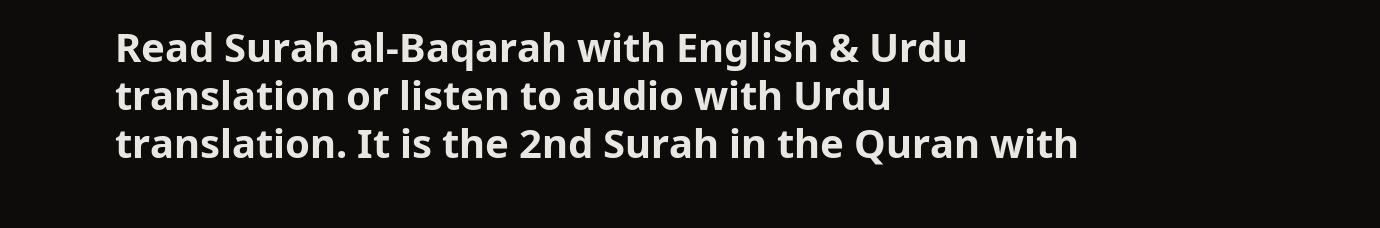Read Surah al-Baqarah with English & Urdu translation or listen to audio with Urdu translation. It is the 2nd Surah in the Quran with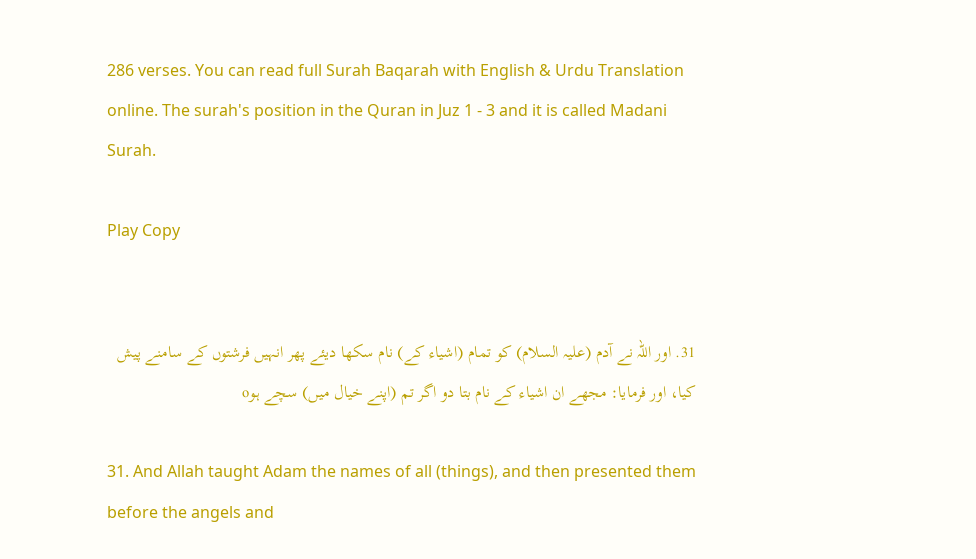286 verses. You can read full Surah Baqarah with English & Urdu Translation online. The surah's position in the Quran in Juz 1 - 3 and it is called Madani Surah.

Play Copy


31. اور اللہ نے آدم (علیہ السلام) کو تمام (اشیاء کے) نام سکھا دیئے پھر انہیں فرشتوں کے سامنے پیش کیا، اور فرمایا: مجھے ان اشیاء کے نام بتا دو اگر تم (اپنے خیال میں) سچے ہوo

31. And Allah taught Adam the names of all (things), and then presented them before the angels and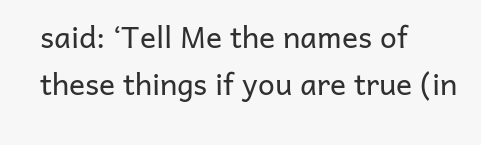said: ‘Tell Me the names of these things if you are true (in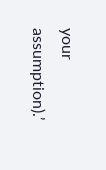your assumption).’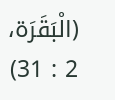(الْبَقَرَة، 2 : 31)